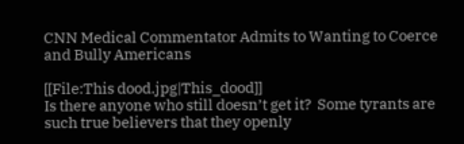CNN Medical Commentator Admits to Wanting to Coerce and Bully Americans

[[File:This dood.jpg|This_dood]]
Is there anyone who still doesn’t get it?  Some tyrants are such true believers that they openly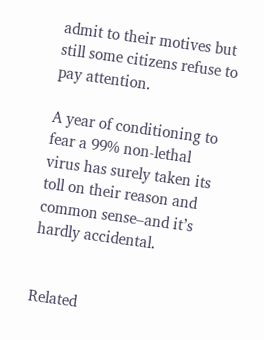admit to their motives but still some citizens refuse to pay attention.

A year of conditioning to fear a 99% non-lethal virus has surely taken its toll on their reason and common sense–and it’s hardly accidental.


Related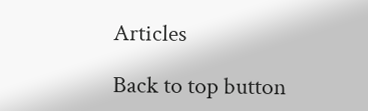Articles

Back to top button